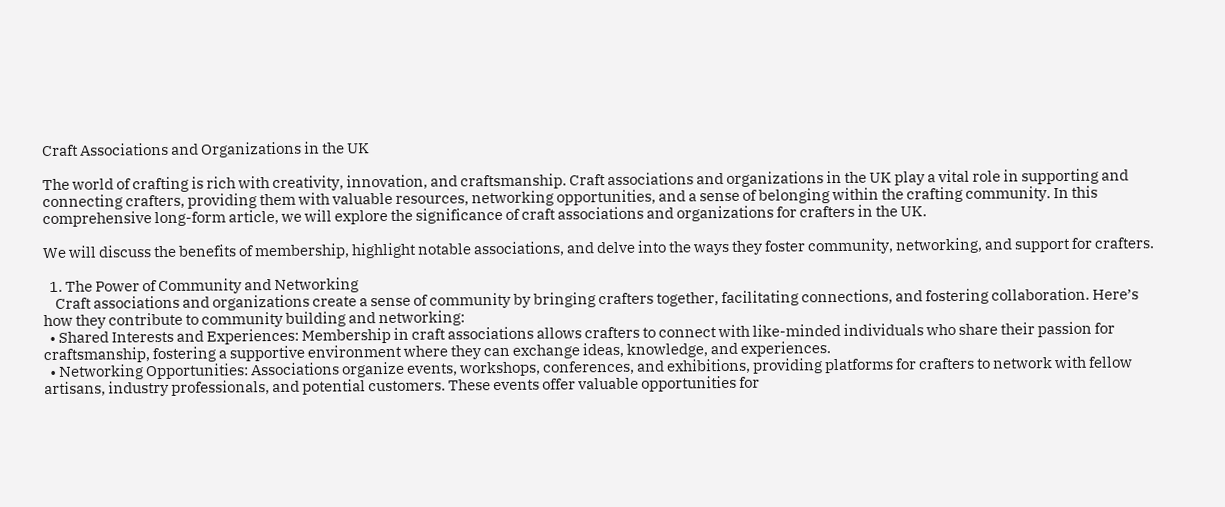Craft Associations and Organizations in the UK

The world of crafting is rich with creativity, innovation, and craftsmanship. Craft associations and organizations in the UK play a vital role in supporting and connecting crafters, providing them with valuable resources, networking opportunities, and a sense of belonging within the crafting community. In this comprehensive long-form article, we will explore the significance of craft associations and organizations for crafters in the UK.

We will discuss the benefits of membership, highlight notable associations, and delve into the ways they foster community, networking, and support for crafters.

  1. The Power of Community and Networking
    Craft associations and organizations create a sense of community by bringing crafters together, facilitating connections, and fostering collaboration. Here’s how they contribute to community building and networking:
  • Shared Interests and Experiences: Membership in craft associations allows crafters to connect with like-minded individuals who share their passion for craftsmanship, fostering a supportive environment where they can exchange ideas, knowledge, and experiences.
  • Networking Opportunities: Associations organize events, workshops, conferences, and exhibitions, providing platforms for crafters to network with fellow artisans, industry professionals, and potential customers. These events offer valuable opportunities for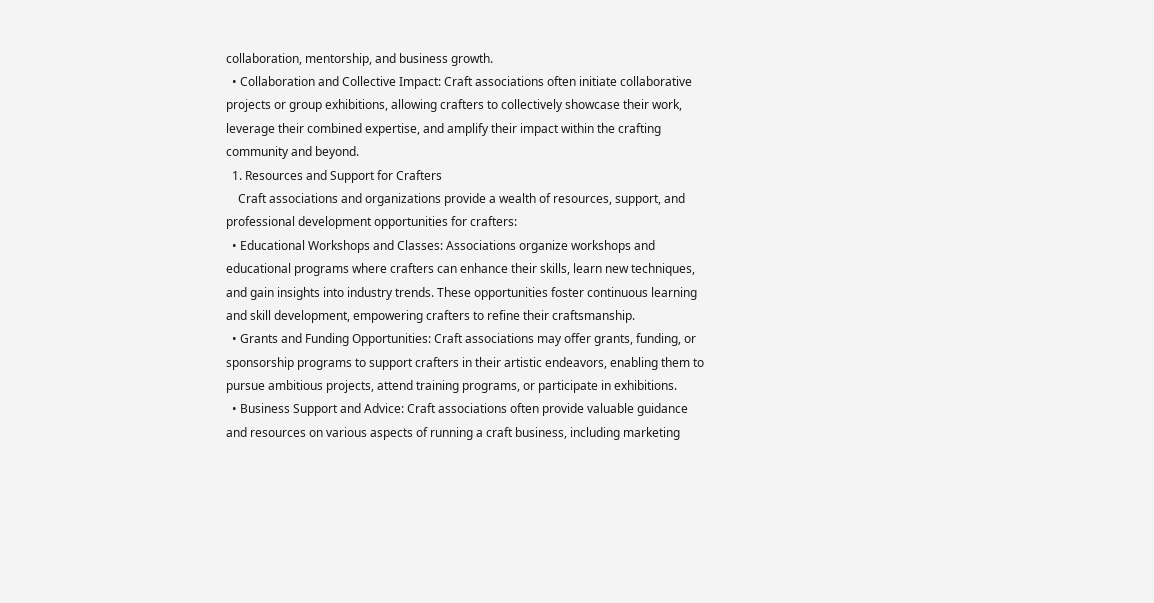collaboration, mentorship, and business growth.
  • Collaboration and Collective Impact: Craft associations often initiate collaborative projects or group exhibitions, allowing crafters to collectively showcase their work, leverage their combined expertise, and amplify their impact within the crafting community and beyond.
  1. Resources and Support for Crafters
    Craft associations and organizations provide a wealth of resources, support, and professional development opportunities for crafters:
  • Educational Workshops and Classes: Associations organize workshops and educational programs where crafters can enhance their skills, learn new techniques, and gain insights into industry trends. These opportunities foster continuous learning and skill development, empowering crafters to refine their craftsmanship.
  • Grants and Funding Opportunities: Craft associations may offer grants, funding, or sponsorship programs to support crafters in their artistic endeavors, enabling them to pursue ambitious projects, attend training programs, or participate in exhibitions.
  • Business Support and Advice: Craft associations often provide valuable guidance and resources on various aspects of running a craft business, including marketing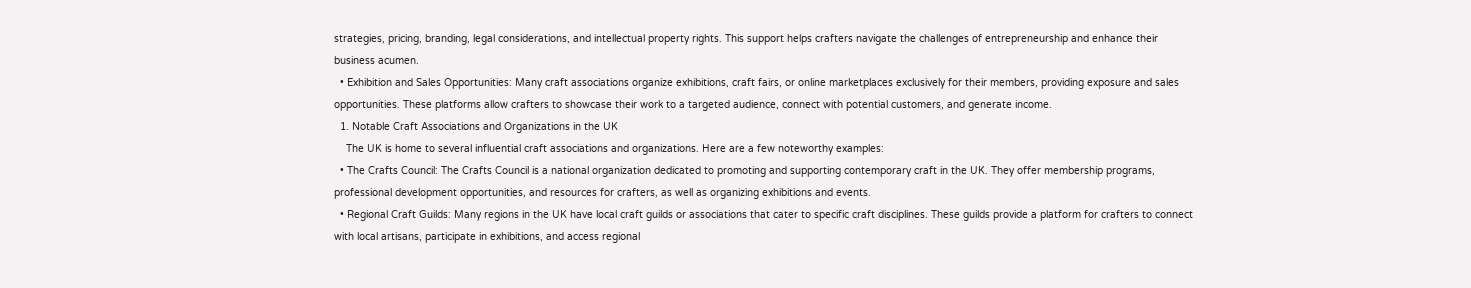strategies, pricing, branding, legal considerations, and intellectual property rights. This support helps crafters navigate the challenges of entrepreneurship and enhance their business acumen.
  • Exhibition and Sales Opportunities: Many craft associations organize exhibitions, craft fairs, or online marketplaces exclusively for their members, providing exposure and sales opportunities. These platforms allow crafters to showcase their work to a targeted audience, connect with potential customers, and generate income.
  1. Notable Craft Associations and Organizations in the UK
    The UK is home to several influential craft associations and organizations. Here are a few noteworthy examples:
  • The Crafts Council: The Crafts Council is a national organization dedicated to promoting and supporting contemporary craft in the UK. They offer membership programs, professional development opportunities, and resources for crafters, as well as organizing exhibitions and events.
  • Regional Craft Guilds: Many regions in the UK have local craft guilds or associations that cater to specific craft disciplines. These guilds provide a platform for crafters to connect with local artisans, participate in exhibitions, and access regional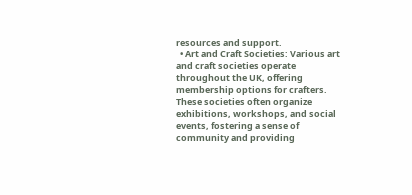resources and support.
  • Art and Craft Societies: Various art and craft societies operate throughout the UK, offering membership options for crafters. These societies often organize exhibitions, workshops, and social events, fostering a sense of community and providing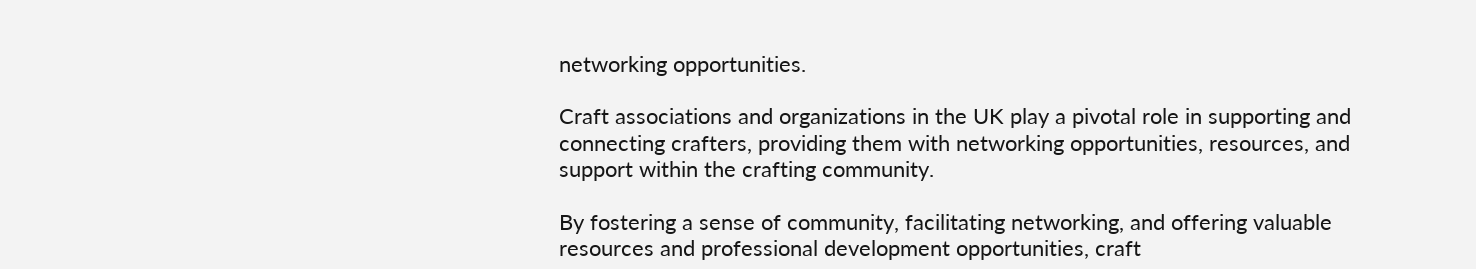networking opportunities.

Craft associations and organizations in the UK play a pivotal role in supporting and connecting crafters, providing them with networking opportunities, resources, and support within the crafting community.

By fostering a sense of community, facilitating networking, and offering valuable resources and professional development opportunities, craft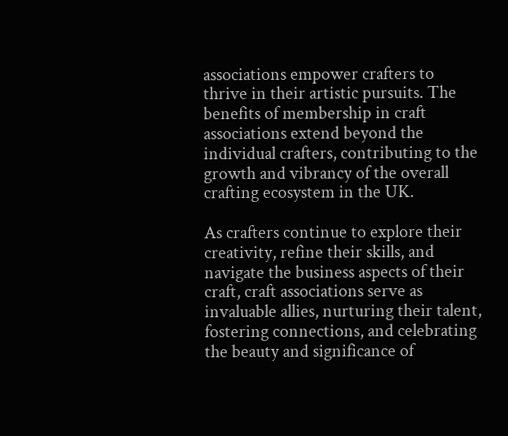associations empower crafters to thrive in their artistic pursuits. The benefits of membership in craft associations extend beyond the individual crafters, contributing to the growth and vibrancy of the overall crafting ecosystem in the UK.

As crafters continue to explore their creativity, refine their skills, and navigate the business aspects of their craft, craft associations serve as invaluable allies, nurturing their talent, fostering connections, and celebrating the beauty and significance of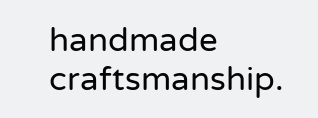handmade craftsmanship.